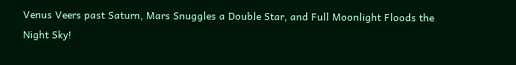Venus Veers past Saturn, Mars Snuggles a Double Star, and Full Moonlight Floods the Night Sky!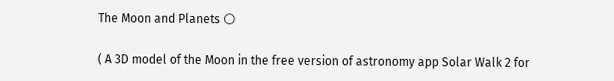The Moon and Planets 🌕

( A 3D model of the Moon in the free version of astronomy app Solar Walk 2 for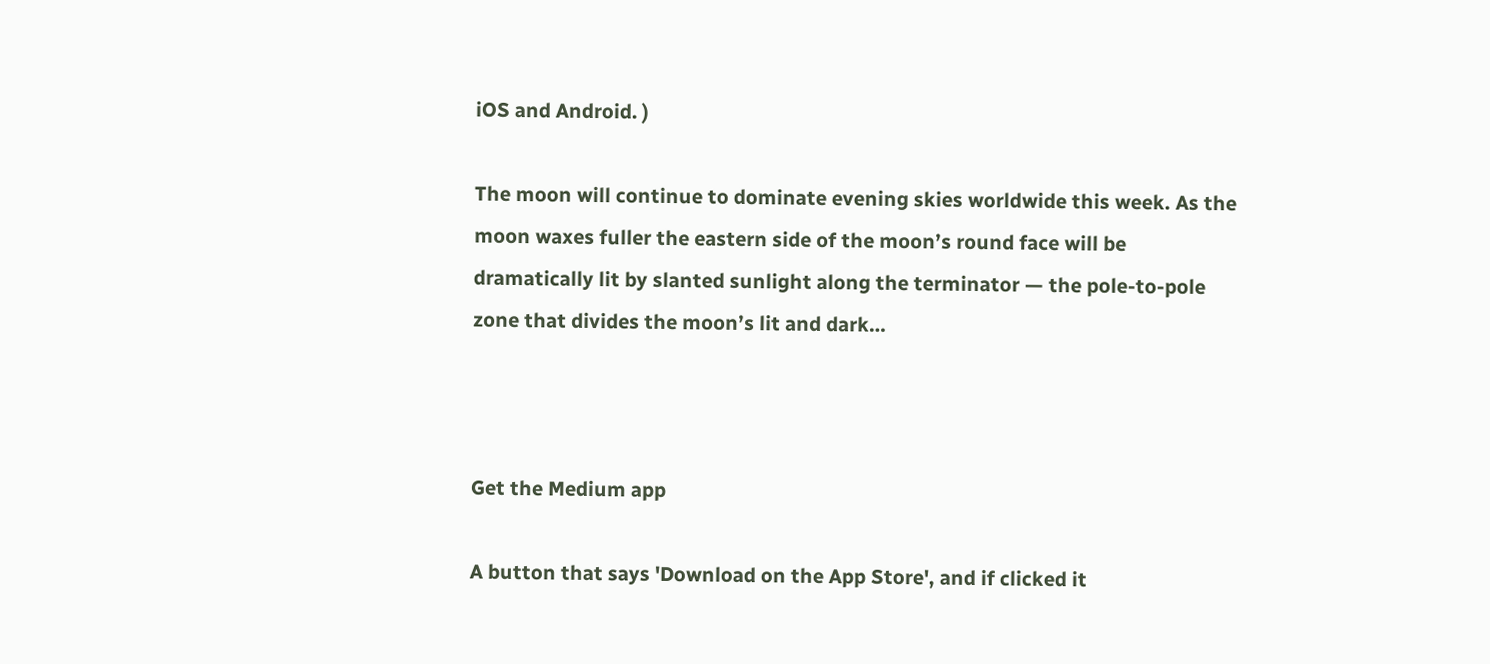iOS and Android. )

The moon will continue to dominate evening skies worldwide this week. As the moon waxes fuller the eastern side of the moon’s round face will be dramatically lit by slanted sunlight along the terminator — the pole-to-pole zone that divides the moon’s lit and dark…



Get the Medium app

A button that says 'Download on the App Store', and if clicked it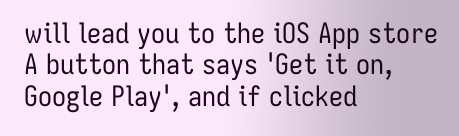will lead you to the iOS App store
A button that says 'Get it on, Google Play', and if clicked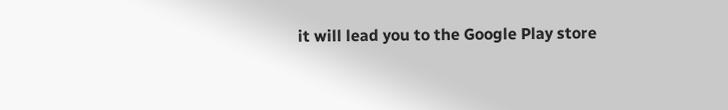it will lead you to the Google Play store